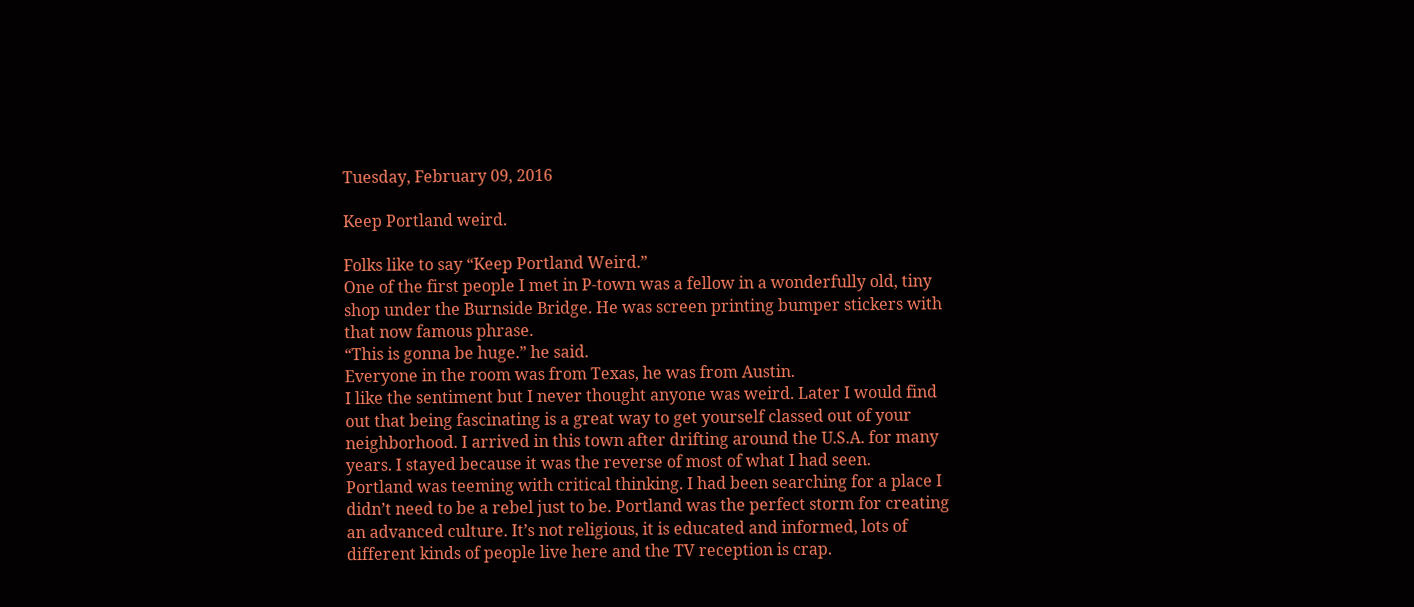Tuesday, February 09, 2016

Keep Portland weird.

Folks like to say “Keep Portland Weird.”
One of the first people I met in P-town was a fellow in a wonderfully old, tiny shop under the Burnside Bridge. He was screen printing bumper stickers with that now famous phrase.
“This is gonna be huge.” he said.
Everyone in the room was from Texas, he was from Austin.
I like the sentiment but I never thought anyone was weird. Later I would find out that being fascinating is a great way to get yourself classed out of your neighborhood. I arrived in this town after drifting around the U.S.A. for many years. I stayed because it was the reverse of most of what I had seen.
Portland was teeming with critical thinking. I had been searching for a place I didn’t need to be a rebel just to be. Portland was the perfect storm for creating an advanced culture. It’s not religious, it is educated and informed, lots of different kinds of people live here and the TV reception is crap.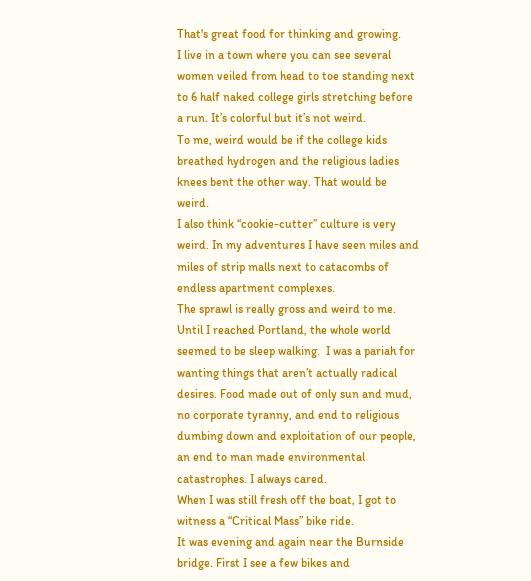That's great food for thinking and growing.
I live in a town where you can see several women veiled from head to toe standing next to 6 half naked college girls stretching before a run. It’s colorful but it’s not weird.
To me, weird would be if the college kids breathed hydrogen and the religious ladies knees bent the other way. That would be weird.
I also think “cookie-cutter” culture is very weird. In my adventures I have seen miles and miles of strip malls next to catacombs of endless apartment complexes.
The sprawl is really gross and weird to me. Until I reached Portland, the whole world seemed to be sleep walking.  I was a pariah for wanting things that aren’t actually radical desires. Food made out of only sun and mud, no corporate tyranny, and end to religious dumbing down and exploitation of our people, an end to man made environmental catastrophes. I always cared.
When I was still fresh off the boat, I got to witness a “Critical Mass” bike ride.
It was evening and again near the Burnside bridge. First I see a few bikes and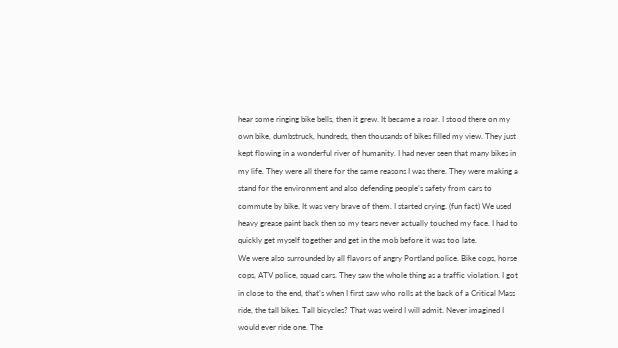hear some ringing bike bells, then it grew. It became a roar. I stood there on my own bike, dumbstruck, hundreds, then thousands of bikes filled my view. They just kept flowing in a wonderful river of humanity. I had never seen that many bikes in my life. They were all there for the same reasons I was there. They were making a stand for the environment and also defending people’s safety from cars to commute by bike. It was very brave of them. I started crying. (fun fact) We used heavy grease paint back then so my tears never actually touched my face. I had to quickly get myself together and get in the mob before it was too late.
We were also surrounded by all flavors of angry Portland police. Bike cops, horse cops, ATV police, squad cars. They saw the whole thing as a traffic violation. I got in close to the end, that’s when I first saw who rolls at the back of a Critical Mass ride, the tall bikes. Tall bicycles? That was weird I will admit. Never imagined I would ever ride one. The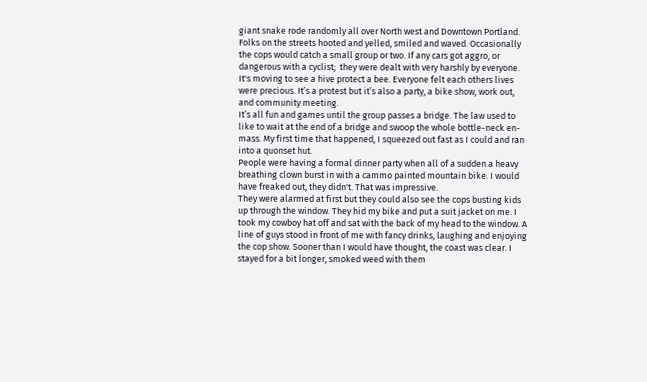giant snake rode randomly all over North west and Downtown Portland.
Folks on the streets hooted and yelled, smiled and waved. Occasionally the cops would catch a small group or two. If any cars got aggro, or dangerous with a cyclist;  they were dealt with very harshly by everyone. It's moving to see a hive protect a bee. Everyone felt each others lives were precious. It’s a protest but it’s also a party, a bike show, work out, and community meeting.
It’s all fun and games until the group passes a bridge. The law used to like to wait at the end of a bridge and swoop the whole bottle-neck en-mass. My first time that happened, I squeezed out fast as I could and ran into a quonset hut.
People were having a formal dinner party when all of a sudden a heavy breathing clown burst in with a cammo painted mountain bike. I would have freaked out, they didn't. That was impressive.
They were alarmed at first but they could also see the cops busting kids up through the window. They hid my bike and put a suit jacket on me. I took my cowboy hat off and sat with the back of my head to the window. A line of guys stood in front of me with fancy drinks, laughing and enjoying the cop show. Sooner than I would have thought, the coast was clear. I stayed for a bit longer, smoked weed with them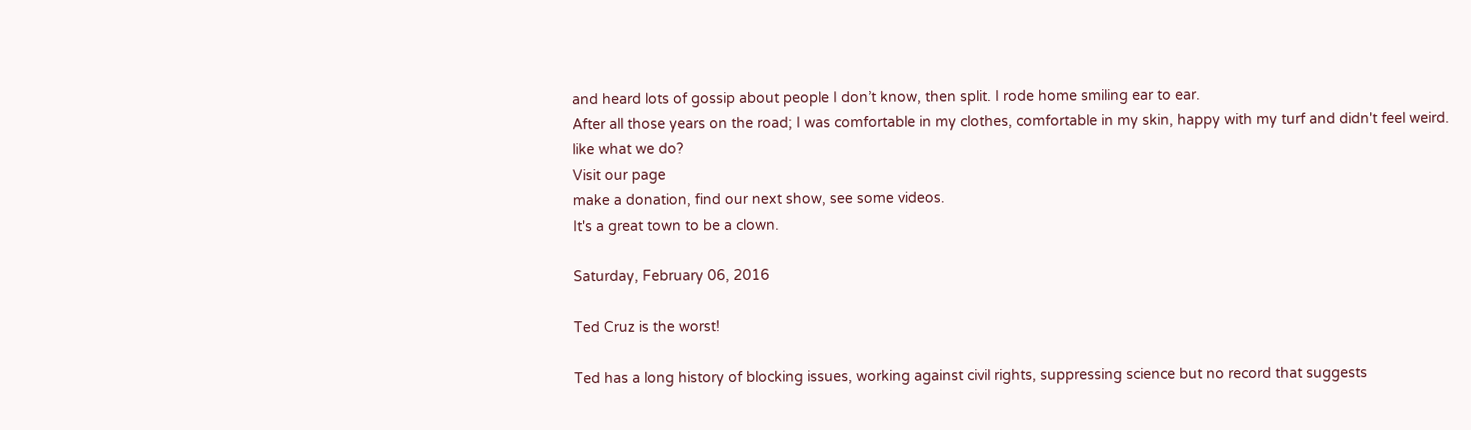and heard lots of gossip about people I don’t know, then split. I rode home smiling ear to ear.
After all those years on the road; I was comfortable in my clothes, comfortable in my skin, happy with my turf and didn't feel weird.
like what we do?
Visit our page
make a donation, find our next show, see some videos.
It's a great town to be a clown.

Saturday, February 06, 2016

Ted Cruz is the worst!

Ted has a long history of blocking issues, working against civil rights, suppressing science but no record that suggests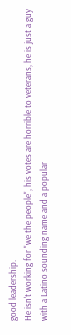good leadership.
He isn't working for "we the people", his votes are horrible to veterans, he is just a guy with a Latino sounding name and a popular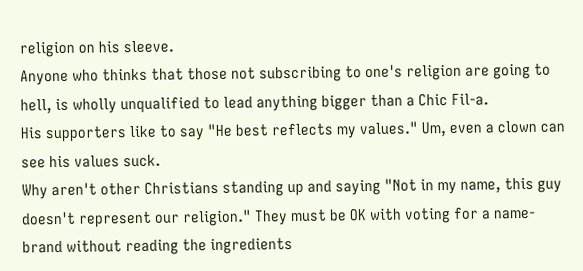religion on his sleeve.
Anyone who thinks that those not subscribing to one's religion are going to hell, is wholly unqualified to lead anything bigger than a Chic Fil-a.
His supporters like to say "He best reflects my values." Um, even a clown can see his values suck.
Why aren't other Christians standing up and saying "Not in my name, this guy doesn't represent our religion." They must be OK with voting for a name-brand without reading the ingredients